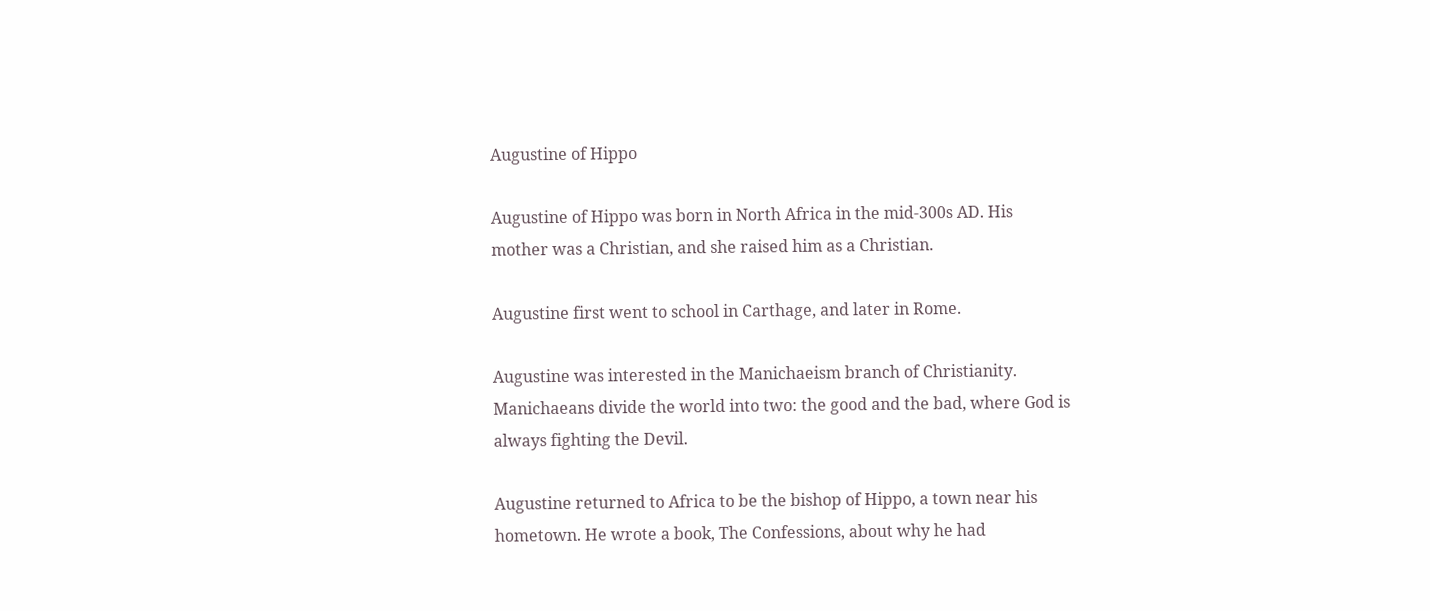Augustine of Hippo

Augustine of Hippo was born in North Africa in the mid-300s AD. His mother was a Christian, and she raised him as a Christian.

Augustine first went to school in Carthage, and later in Rome.

Augustine was interested in the Manichaeism branch of Christianity. Manichaeans divide the world into two: the good and the bad, where God is always fighting the Devil.

Augustine returned to Africa to be the bishop of Hippo, a town near his hometown. He wrote a book, The Confessions, about why he had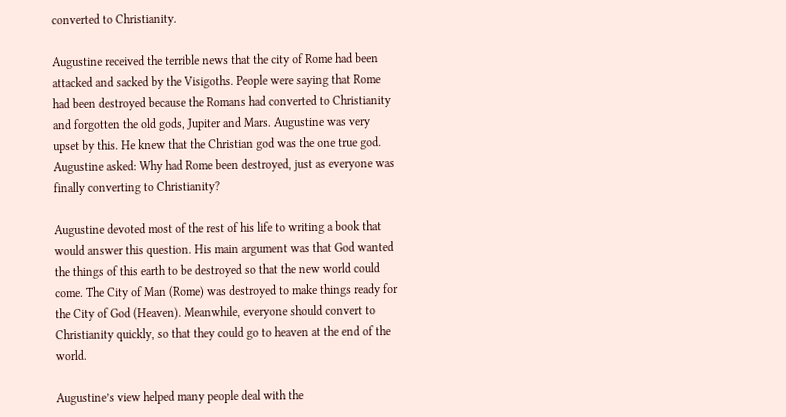converted to Christianity.

Augustine received the terrible news that the city of Rome had been attacked and sacked by the Visigoths. People were saying that Rome had been destroyed because the Romans had converted to Christianity and forgotten the old gods, Jupiter and Mars. Augustine was very upset by this. He knew that the Christian god was the one true god. Augustine asked: Why had Rome been destroyed, just as everyone was finally converting to Christianity?

Augustine devoted most of the rest of his life to writing a book that would answer this question. His main argument was that God wanted the things of this earth to be destroyed so that the new world could come. The City of Man (Rome) was destroyed to make things ready for the City of God (Heaven). Meanwhile, everyone should convert to Christianity quickly, so that they could go to heaven at the end of the world.

Augustine’s view helped many people deal with the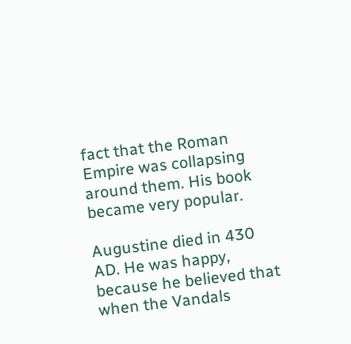fact that the Roman Empire was collapsing around them. His book became very popular.

Augustine died in 430 AD. He was happy, because he believed that when the Vandals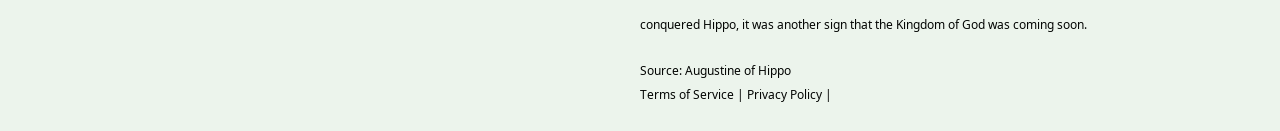conquered Hippo, it was another sign that the Kingdom of God was coming soon.

Source: Augustine of Hippo
Terms of Service | Privacy Policy |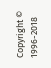Copyright © 1996-2018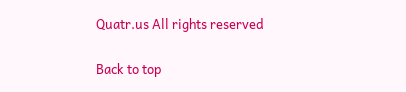Quatr.us All rights reserved

Back to top